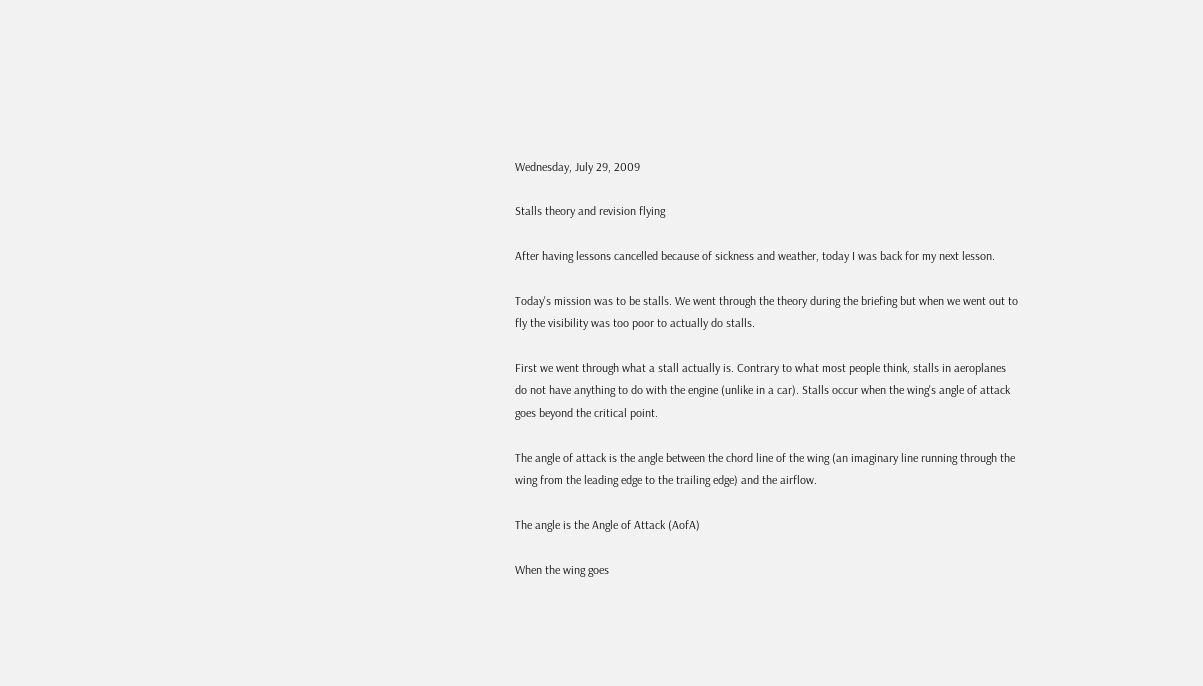Wednesday, July 29, 2009

Stalls theory and revision flying

After having lessons cancelled because of sickness and weather, today I was back for my next lesson.

Today's mission was to be stalls. We went through the theory during the briefing but when we went out to fly the visibility was too poor to actually do stalls.

First we went through what a stall actually is. Contrary to what most people think, stalls in aeroplanes do not have anything to do with the engine (unlike in a car). Stalls occur when the wing's angle of attack goes beyond the critical point.

The angle of attack is the angle between the chord line of the wing (an imaginary line running through the wing from the leading edge to the trailing edge) and the airflow.

The angle is the Angle of Attack (AofA)

When the wing goes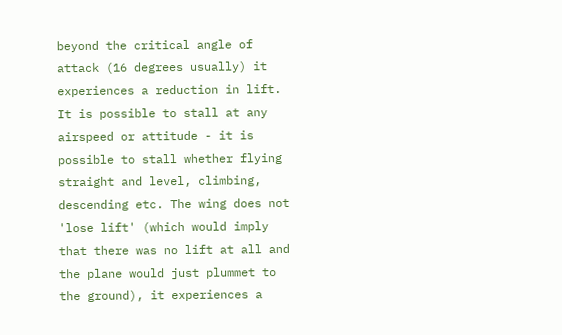beyond the critical angle of attack (16 degrees usually) it experiences a reduction in lift. It is possible to stall at any airspeed or attitude - it is possible to stall whether flying straight and level, climbing, descending etc. The wing does not 'lose lift' (which would imply that there was no lift at all and the plane would just plummet to the ground), it experiences a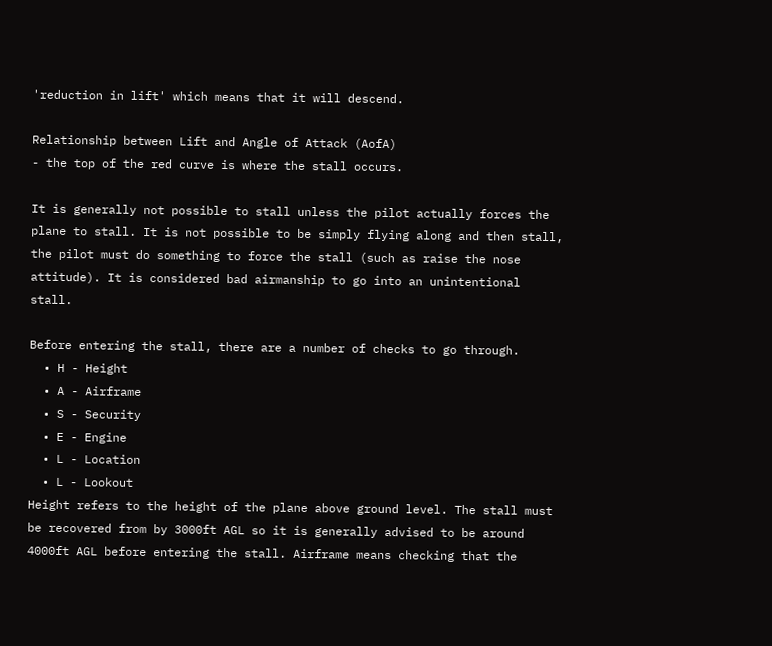'reduction in lift' which means that it will descend.

Relationship between Lift and Angle of Attack (AofA)
- the top of the red curve is where the stall occurs.

It is generally not possible to stall unless the pilot actually forces the plane to stall. It is not possible to be simply flying along and then stall, the pilot must do something to force the stall (such as raise the nose attitude). It is considered bad airmanship to go into an unintentional stall.

Before entering the stall, there are a number of checks to go through.
  • H - Height
  • A - Airframe
  • S - Security
  • E - Engine
  • L - Location
  • L - Lookout
Height refers to the height of the plane above ground level. The stall must be recovered from by 3000ft AGL so it is generally advised to be around 4000ft AGL before entering the stall. Airframe means checking that the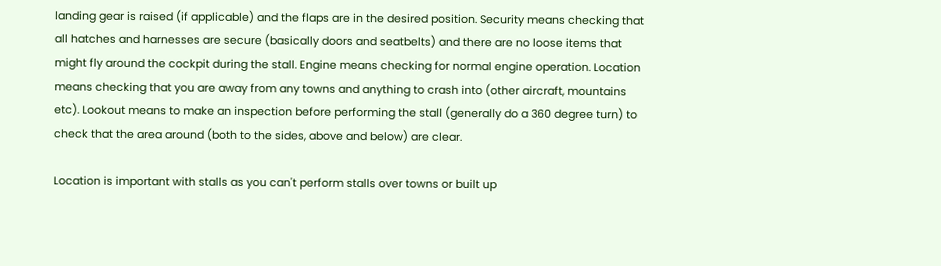landing gear is raised (if applicable) and the flaps are in the desired position. Security means checking that all hatches and harnesses are secure (basically doors and seatbelts) and there are no loose items that might fly around the cockpit during the stall. Engine means checking for normal engine operation. Location means checking that you are away from any towns and anything to crash into (other aircraft, mountains etc). Lookout means to make an inspection before performing the stall (generally do a 360 degree turn) to check that the area around (both to the sides, above and below) are clear.

Location is important with stalls as you can't perform stalls over towns or built up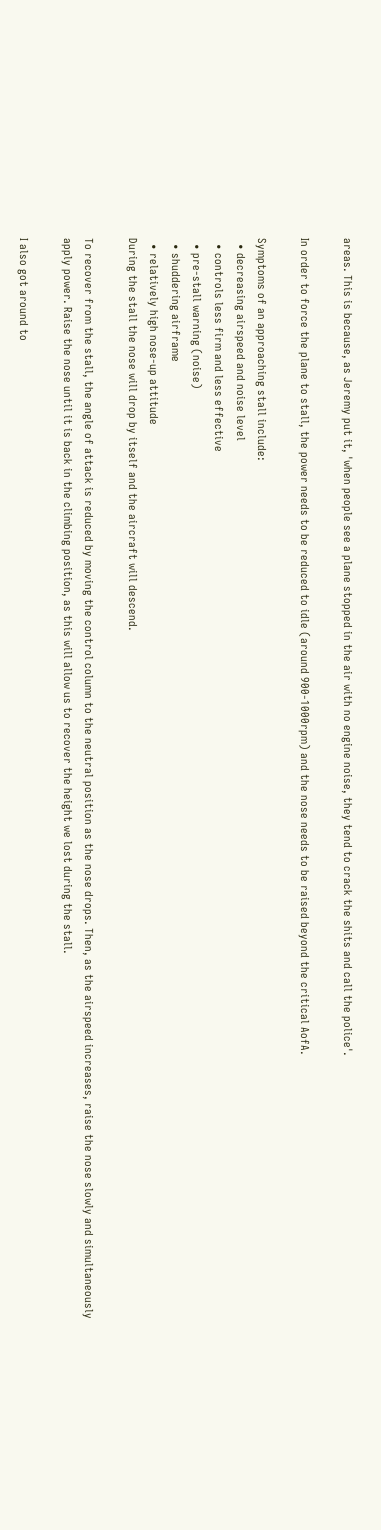areas. This is because, as Jeremy put it, 'when people see a plane stopped in the air with no engine noise, they tend to crack the shits and call the police'.

In order to force the plane to stall, the power needs to be reduced to idle (around 900-1000rpm) and the nose needs to be raised beyond the critical AofA.

Symptoms of an approaching stall include:
  • decreasing airspeed and noise level
  • controls less firm and less effective
  • pre-stall warning (noise)
  • shuddering airframe
  • relatively high nose-up attitude
During the stall the nose will drop by itself and the aircraft will descend.

To recover from the stall, the angle of attack is reduced by moving the control column to the neutral position as the nose drops. Then, as the airspeed increases, raise the nose slowly and simultaneously apply power. Raise the nose until it is back in the climbing position, as this will allow us to recover the height we lost during the stall.

I also got around to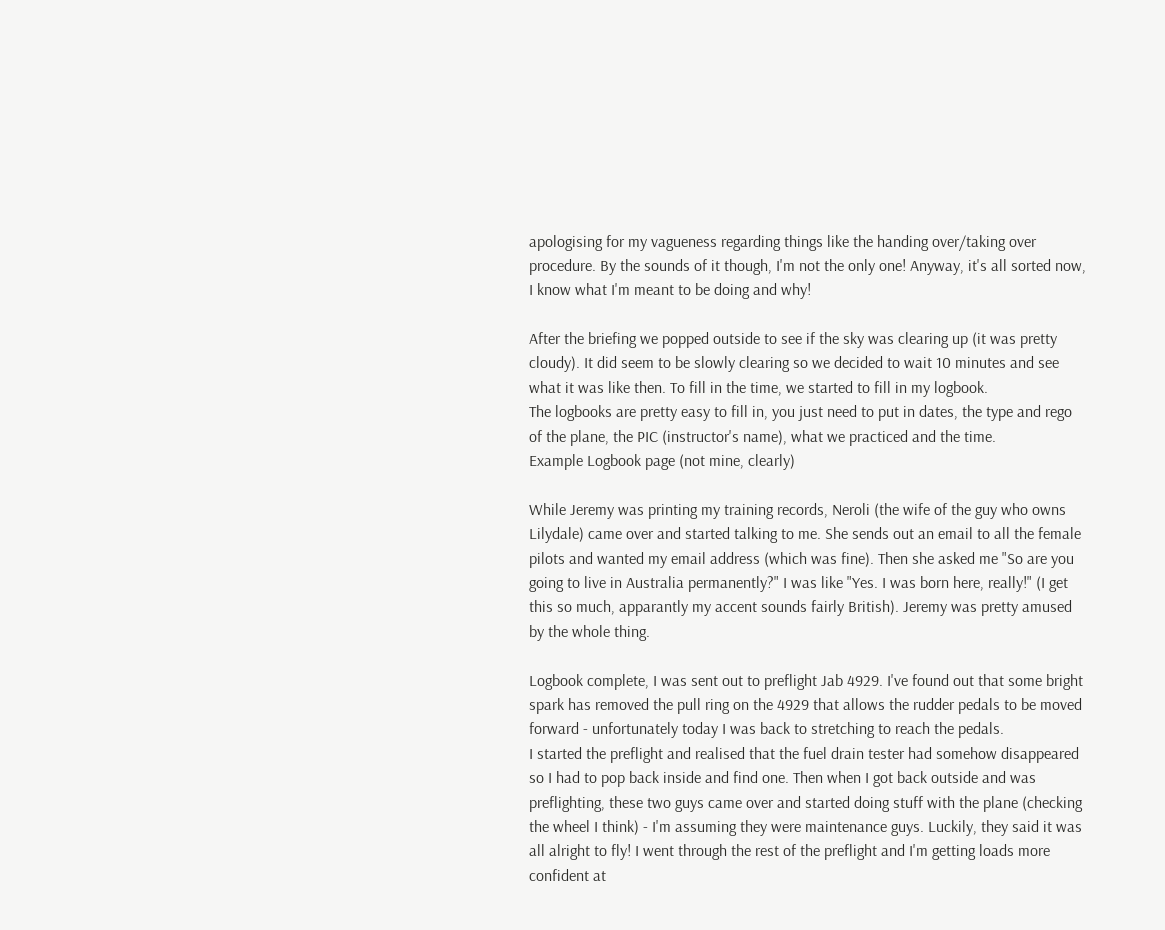apologising for my vagueness regarding things like the handing over/taking over procedure. By the sounds of it though, I'm not the only one! Anyway, it's all sorted now, I know what I'm meant to be doing and why!

After the briefing we popped outside to see if the sky was clearing up (it was pretty cloudy). It did seem to be slowly clearing so we decided to wait 10 minutes and see what it was like then. To fill in the time, we started to fill in my logbook.
The logbooks are pretty easy to fill in, you just need to put in dates, the type and rego of the plane, the PIC (instructor's name), what we practiced and the time.
Example Logbook page (not mine, clearly)

While Jeremy was printing my training records, Neroli (the wife of the guy who owns Lilydale) came over and started talking to me. She sends out an email to all the female pilots and wanted my email address (which was fine). Then she asked me "So are you going to live in Australia permanently?" I was like "Yes. I was born here, really!" (I get this so much, apparantly my accent sounds fairly British). Jeremy was pretty amused by the whole thing.

Logbook complete, I was sent out to preflight Jab 4929. I've found out that some bright spark has removed the pull ring on the 4929 that allows the rudder pedals to be moved forward - unfortunately today I was back to stretching to reach the pedals.
I started the preflight and realised that the fuel drain tester had somehow disappeared so I had to pop back inside and find one. Then when I got back outside and was preflighting, these two guys came over and started doing stuff with the plane (checking the wheel I think) - I'm assuming they were maintenance guys. Luckily, they said it was all alright to fly! I went through the rest of the preflight and I'm getting loads more confident at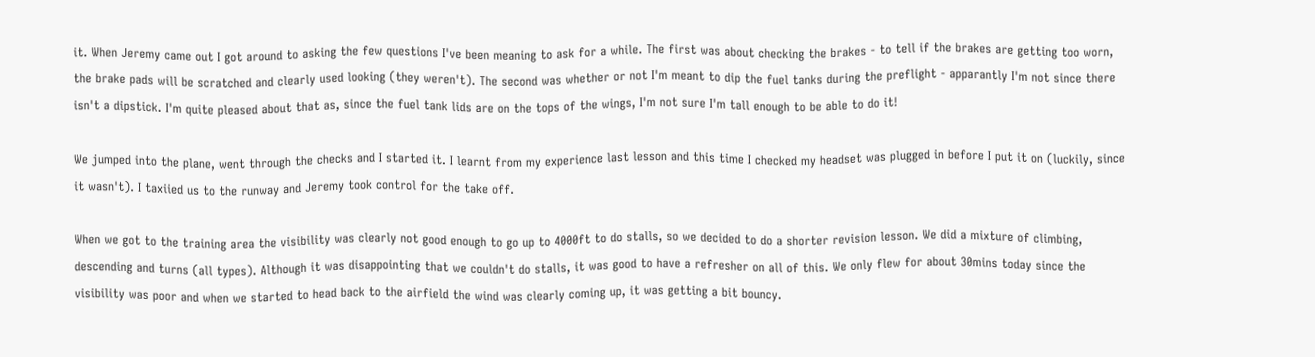it. When Jeremy came out I got around to asking the few questions I've been meaning to ask for a while. The first was about checking the brakes - to tell if the brakes are getting too worn, the brake pads will be scratched and clearly used looking (they weren't). The second was whether or not I'm meant to dip the fuel tanks during the preflight - apparantly I'm not since there isn't a dipstick. I'm quite pleased about that as, since the fuel tank lids are on the tops of the wings, I'm not sure I'm tall enough to be able to do it!

We jumped into the plane, went through the checks and I started it. I learnt from my experience last lesson and this time I checked my headset was plugged in before I put it on (luckily, since it wasn't). I taxiied us to the runway and Jeremy took control for the take off.

When we got to the training area the visibility was clearly not good enough to go up to 4000ft to do stalls, so we decided to do a shorter revision lesson. We did a mixture of climbing, descending and turns (all types). Although it was disappointing that we couldn't do stalls, it was good to have a refresher on all of this. We only flew for about 30mins today since the visibility was poor and when we started to head back to the airfield the wind was clearly coming up, it was getting a bit bouncy.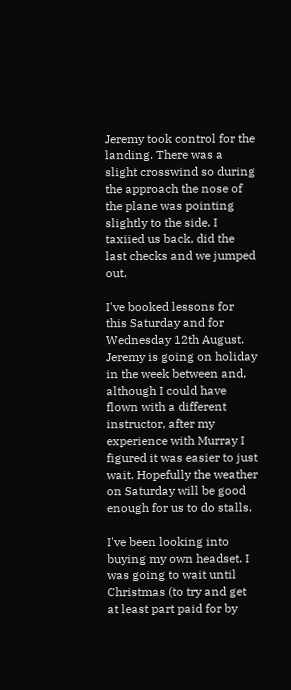Jeremy took control for the landing. There was a slight crosswind so during the approach the nose of the plane was pointing slightly to the side. I taxiied us back, did the last checks and we jumped out.

I've booked lessons for this Saturday and for Wednesday 12th August. Jeremy is going on holiday in the week between and, although I could have flown with a different instructor, after my experience with Murray I figured it was easier to just wait. Hopefully the weather on Saturday will be good enough for us to do stalls.

I've been looking into buying my own headset. I was going to wait until Christmas (to try and get at least part paid for by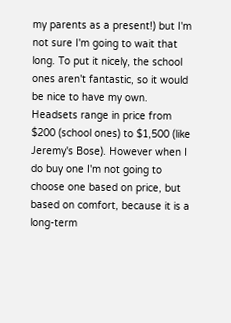my parents as a present!) but I'm not sure I'm going to wait that long. To put it nicely, the school ones aren't fantastic, so it would be nice to have my own. Headsets range in price from $200 (school ones) to $1,500 (like Jeremy's Bose). However when I do buy one I'm not going to choose one based on price, but based on comfort, because it is a long-term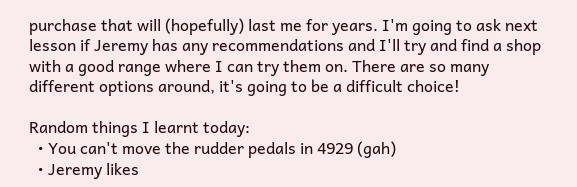purchase that will (hopefully) last me for years. I'm going to ask next lesson if Jeremy has any recommendations and I'll try and find a shop with a good range where I can try them on. There are so many different options around, it's going to be a difficult choice!

Random things I learnt today:
  • You can't move the rudder pedals in 4929 (gah)
  • Jeremy likes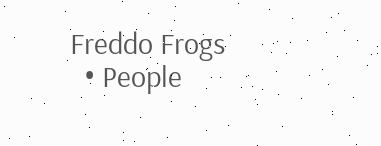Freddo Frogs
  • People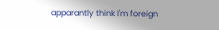apparantly think I'm foreign